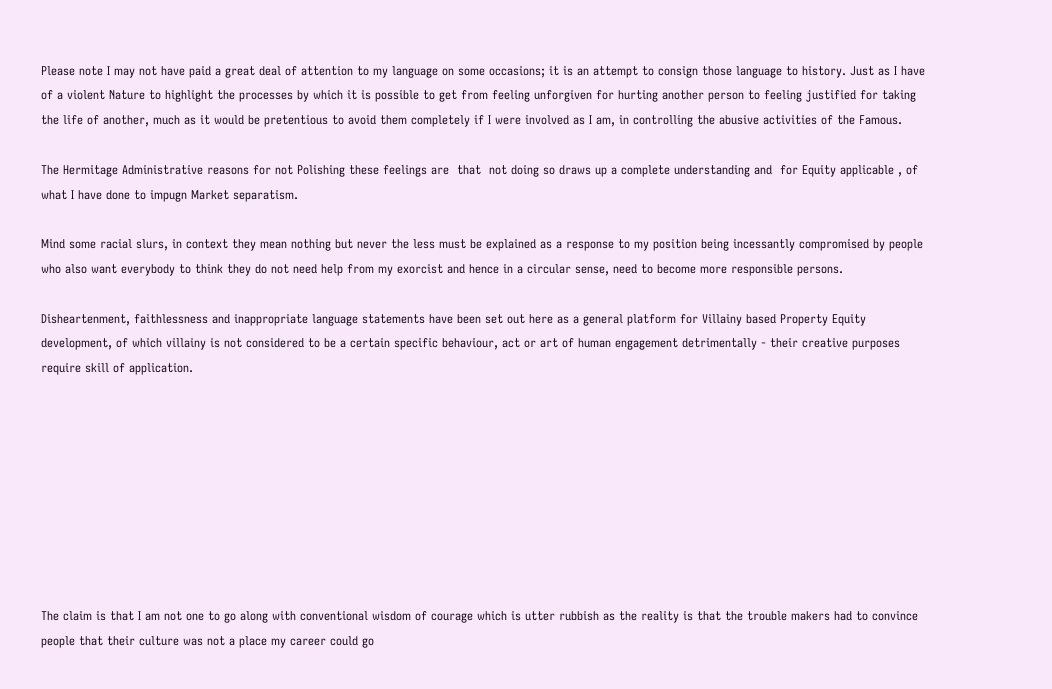Please note I may not have paid a great deal of attention to my language on some occasions; it is an attempt to consign those language to history. Just as I have of a violent Nature to highlight the processes by which it is possible to get from feeling unforgiven for hurting another person to feeling justified for taking the life of another, much as it would be pretentious to avoid them completely if I were involved as I am, in controlling the abusive activities of the Famous.

The Hermitage Administrative reasons for not Polishing these feelings are  that  not doing so draws up a complete understanding and  for Equity applicable , of what I have done to impugn Market separatism.

Mind some racial slurs, in context they mean nothing but never the less must be explained as a response to my position being incessantly compromised by people who also want everybody to think they do not need help from my exorcist and hence in a circular sense, need to become more responsible persons.

Disheartenment, faithlessness and inappropriate language statements have been set out here as a general platform for Villainy based Property Equity development, of which villainy is not considered to be a certain specific behaviour, act or art of human engagement detrimentally - their creative purposes require skill of application.









The claim is that I am not one to go along with conventional wisdom of courage which is utter rubbish as the reality is that the trouble makers had to convince people that their culture was not a place my career could go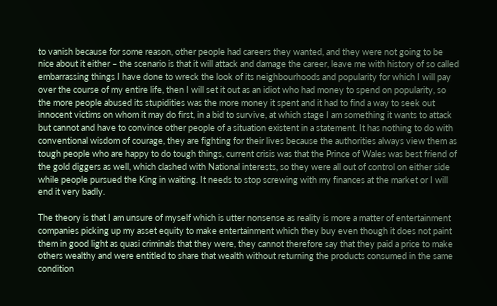to vanish because for some reason, other people had careers they wanted, and they were not going to be nice about it either – the scenario is that it will attack and damage the career, leave me with history of so called embarrassing things I have done to wreck the look of its neighbourhoods and popularity for which I will pay over the course of my entire life, then I will set it out as an idiot who had money to spend on popularity, so the more people abused its stupidities was the more money it spent and it had to find a way to seek out innocent victims on whom it may do first, in a bid to survive, at which stage I am something it wants to attack but cannot and have to convince other people of a situation existent in a statement. It has nothing to do with conventional wisdom of courage, they are fighting for their lives because the authorities always view them as tough people who are happy to do tough things, current crisis was that the Prince of Wales was best friend of the gold diggers as well, which clashed with National interests, so they were all out of control on either side while people pursued the King in waiting. It needs to stop screwing with my finances at the market or I will end it very badly.

The theory is that I am unsure of myself which is utter nonsense as reality is more a matter of entertainment companies picking up my asset equity to make entertainment which they buy even though it does not paint them in good light as quasi criminals that they were, they cannot therefore say that they paid a price to make others wealthy and were entitled to share that wealth without returning the products consumed in the same condition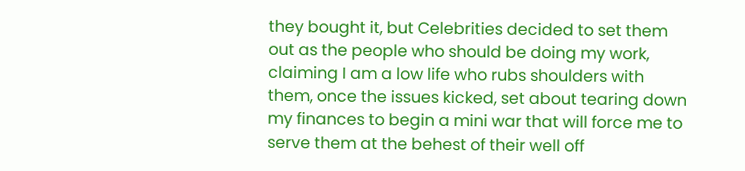they bought it, but Celebrities decided to set them out as the people who should be doing my work, claiming I am a low life who rubs shoulders with them, once the issues kicked, set about tearing down my finances to begin a mini war that will force me to serve them at the behest of their well off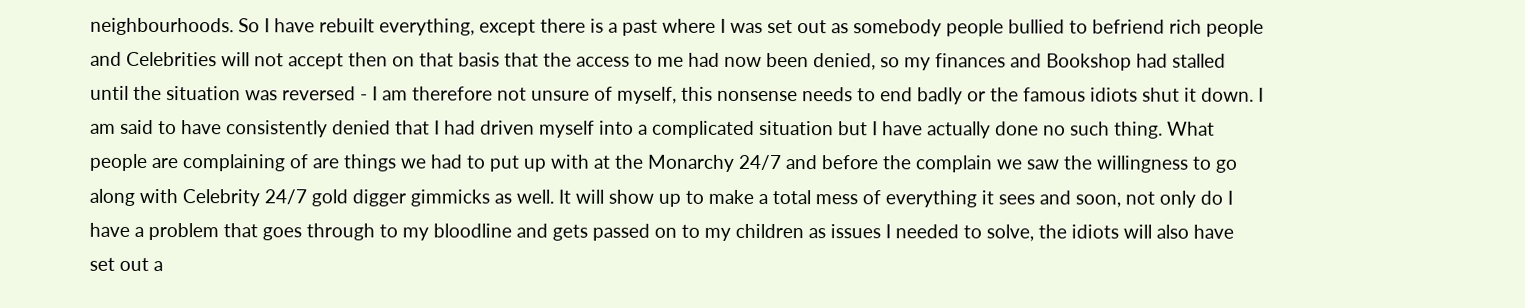neighbourhoods. So I have rebuilt everything, except there is a past where I was set out as somebody people bullied to befriend rich people and Celebrities will not accept then on that basis that the access to me had now been denied, so my finances and Bookshop had stalled until the situation was reversed - I am therefore not unsure of myself, this nonsense needs to end badly or the famous idiots shut it down. I am said to have consistently denied that I had driven myself into a complicated situation but I have actually done no such thing. What people are complaining of are things we had to put up with at the Monarchy 24/7 and before the complain we saw the willingness to go along with Celebrity 24/7 gold digger gimmicks as well. It will show up to make a total mess of everything it sees and soon, not only do I have a problem that goes through to my bloodline and gets passed on to my children as issues I needed to solve, the idiots will also have set out a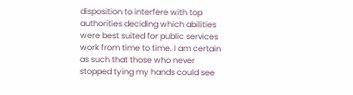disposition to interfere with top authorities deciding which abilities were best suited for public services work from time to time. I am certain as such that those who never stopped tying my hands could see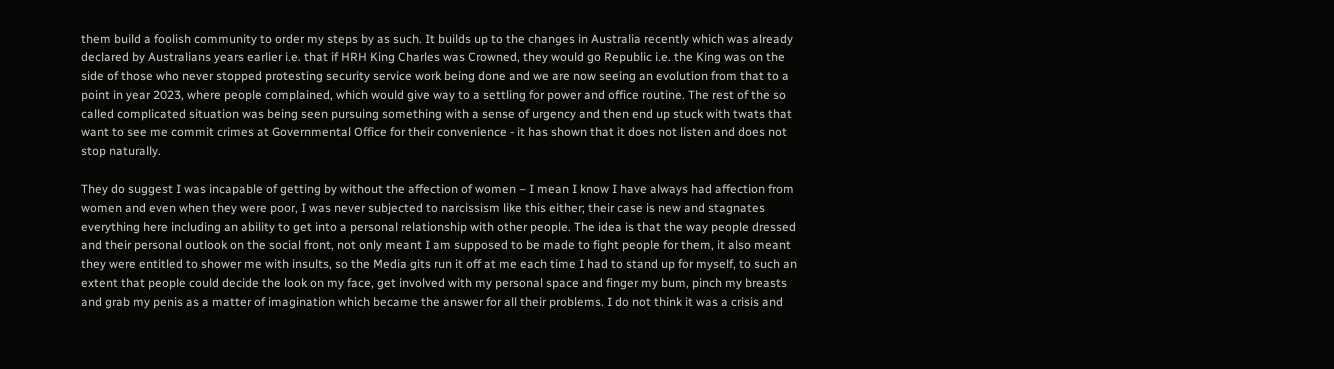them build a foolish community to order my steps by as such. It builds up to the changes in Australia recently which was already declared by Australians years earlier i.e. that if HRH King Charles was Crowned, they would go Republic i.e. the King was on the side of those who never stopped protesting security service work being done and we are now seeing an evolution from that to a point in year 2023, where people complained, which would give way to a settling for power and office routine. The rest of the so called complicated situation was being seen pursuing something with a sense of urgency and then end up stuck with twats that want to see me commit crimes at Governmental Office for their convenience - it has shown that it does not listen and does not stop naturally.

They do suggest I was incapable of getting by without the affection of women – I mean I know I have always had affection from women and even when they were poor, I was never subjected to narcissism like this either; their case is new and stagnates everything here including an ability to get into a personal relationship with other people. The idea is that the way people dressed and their personal outlook on the social front, not only meant I am supposed to be made to fight people for them, it also meant they were entitled to shower me with insults, so the Media gits run it off at me each time I had to stand up for myself, to such an extent that people could decide the look on my face, get involved with my personal space and finger my bum, pinch my breasts and grab my penis as a matter of imagination which became the answer for all their problems. I do not think it was a crisis and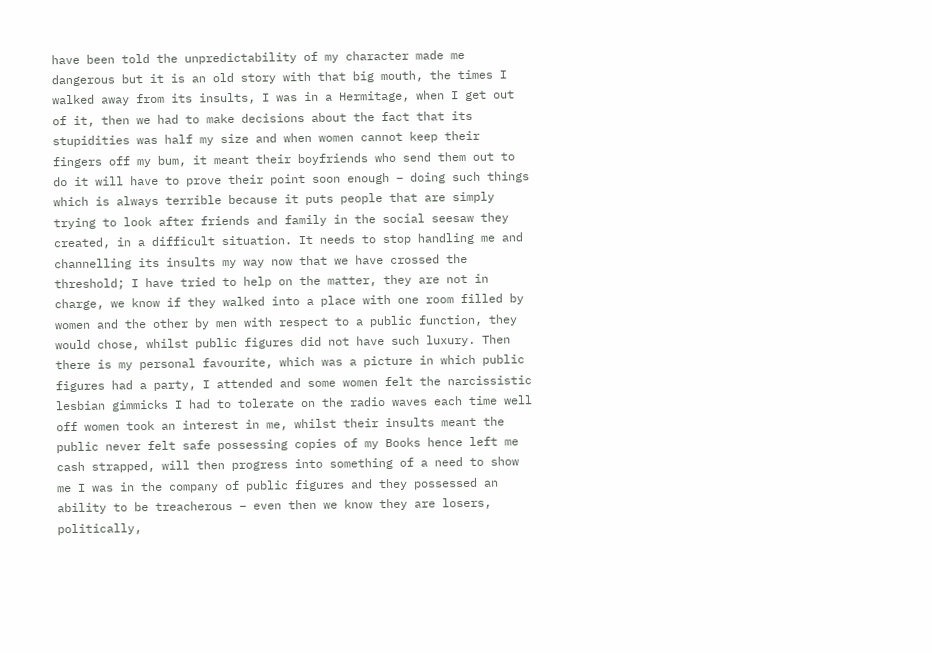have been told the unpredictability of my character made me dangerous but it is an old story with that big mouth, the times I walked away from its insults, I was in a Hermitage, when I get out of it, then we had to make decisions about the fact that its stupidities was half my size and when women cannot keep their fingers off my bum, it meant their boyfriends who send them out to do it will have to prove their point soon enough – doing such things which is always terrible because it puts people that are simply trying to look after friends and family in the social seesaw they created, in a difficult situation. It needs to stop handling me and channelling its insults my way now that we have crossed the threshold; I have tried to help on the matter, they are not in charge, we know if they walked into a place with one room filled by women and the other by men with respect to a public function, they would chose, whilst public figures did not have such luxury. Then there is my personal favourite, which was a picture in which public figures had a party, I attended and some women felt the narcissistic lesbian gimmicks I had to tolerate on the radio waves each time well off women took an interest in me, whilst their insults meant the public never felt safe possessing copies of my Books hence left me cash strapped, will then progress into something of a need to show me I was in the company of public figures and they possessed an ability to be treacherous – even then we know they are losers, politically,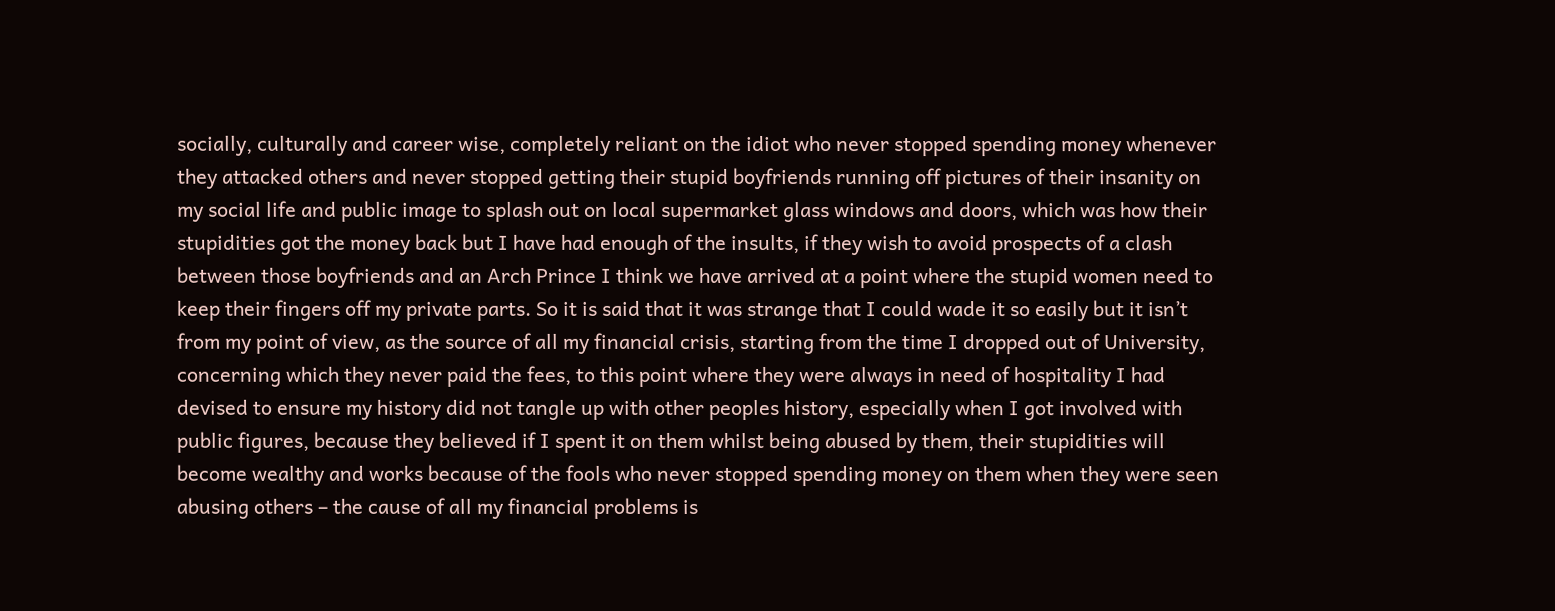socially, culturally and career wise, completely reliant on the idiot who never stopped spending money whenever they attacked others and never stopped getting their stupid boyfriends running off pictures of their insanity on my social life and public image to splash out on local supermarket glass windows and doors, which was how their stupidities got the money back but I have had enough of the insults, if they wish to avoid prospects of a clash between those boyfriends and an Arch Prince I think we have arrived at a point where the stupid women need to keep their fingers off my private parts. So it is said that it was strange that I could wade it so easily but it isn’t from my point of view, as the source of all my financial crisis, starting from the time I dropped out of University, concerning which they never paid the fees, to this point where they were always in need of hospitality I had devised to ensure my history did not tangle up with other peoples history, especially when I got involved with public figures, because they believed if I spent it on them whilst being abused by them, their stupidities will become wealthy and works because of the fools who never stopped spending money on them when they were seen abusing others – the cause of all my financial problems is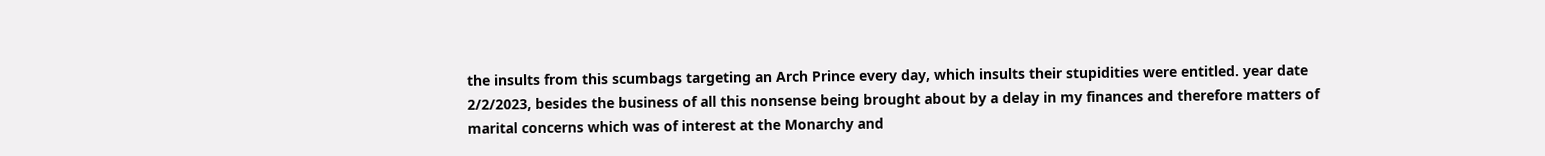the insults from this scumbags targeting an Arch Prince every day, which insults their stupidities were entitled. year date 2/2/2023, besides the business of all this nonsense being brought about by a delay in my finances and therefore matters of marital concerns which was of interest at the Monarchy and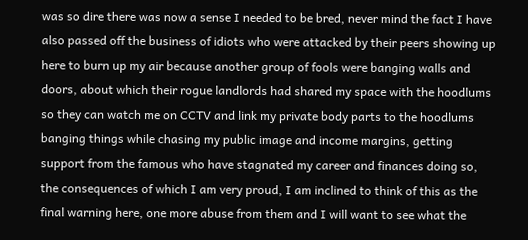was so dire there was now a sense I needed to be bred, never mind the fact I have also passed off the business of idiots who were attacked by their peers showing up here to burn up my air because another group of fools were banging walls and doors, about which their rogue landlords had shared my space with the hoodlums so they can watch me on CCTV and link my private body parts to the hoodlums banging things while chasing my public image and income margins, getting support from the famous who have stagnated my career and finances doing so, the consequences of which I am very proud, I am inclined to think of this as the final warning here, one more abuse from them and I will want to see what the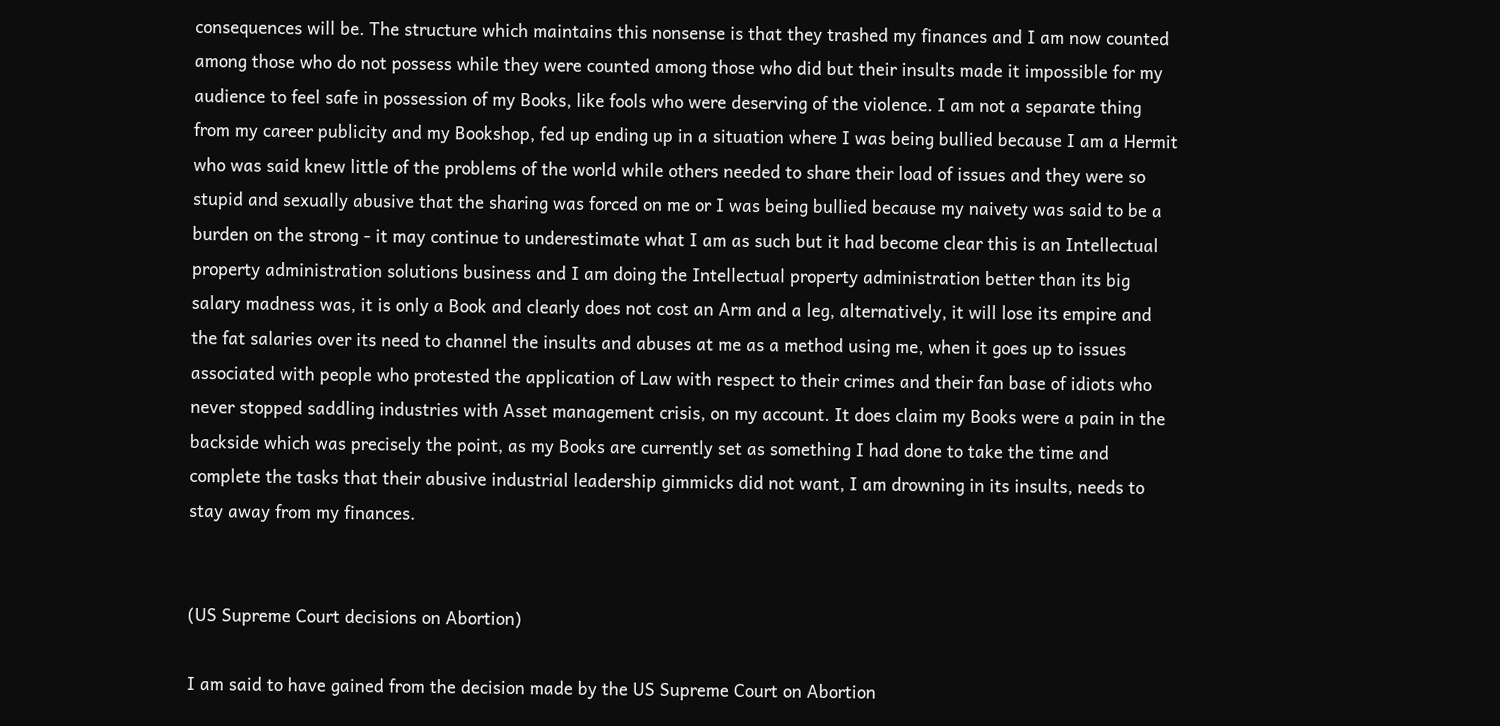consequences will be. The structure which maintains this nonsense is that they trashed my finances and I am now counted among those who do not possess while they were counted among those who did but their insults made it impossible for my audience to feel safe in possession of my Books, like fools who were deserving of the violence. I am not a separate thing from my career publicity and my Bookshop, fed up ending up in a situation where I was being bullied because I am a Hermit who was said knew little of the problems of the world while others needed to share their load of issues and they were so stupid and sexually abusive that the sharing was forced on me or I was being bullied because my naivety was said to be a burden on the strong - it may continue to underestimate what I am as such but it had become clear this is an Intellectual property administration solutions business and I am doing the Intellectual property administration better than its big salary madness was, it is only a Book and clearly does not cost an Arm and a leg, alternatively, it will lose its empire and the fat salaries over its need to channel the insults and abuses at me as a method using me, when it goes up to issues associated with people who protested the application of Law with respect to their crimes and their fan base of idiots who never stopped saddling industries with Asset management crisis, on my account. It does claim my Books were a pain in the backside which was precisely the point, as my Books are currently set as something I had done to take the time and complete the tasks that their abusive industrial leadership gimmicks did not want, I am drowning in its insults, needs to stay away from my finances.


(US Supreme Court decisions on Abortion)

I am said to have gained from the decision made by the US Supreme Court on Abortion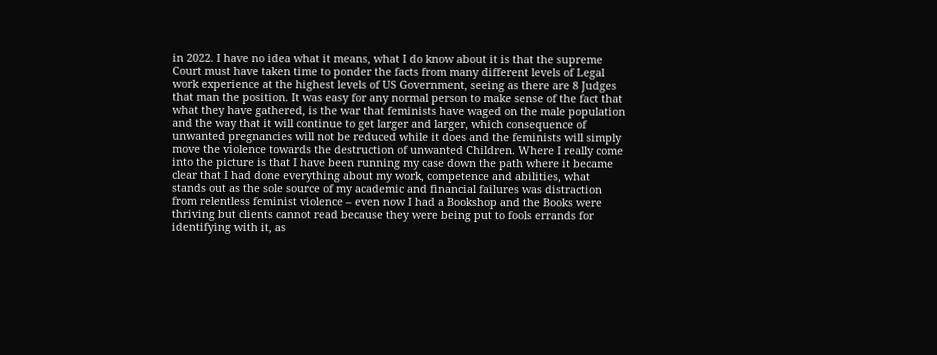in 2022. I have no idea what it means, what I do know about it is that the supreme Court must have taken time to ponder the facts from many different levels of Legal work experience at the highest levels of US Government, seeing as there are 8 Judges that man the position. It was easy for any normal person to make sense of the fact that what they have gathered, is the war that feminists have waged on the male population and the way that it will continue to get larger and larger, which consequence of unwanted pregnancies will not be reduced while it does and the feminists will simply move the violence towards the destruction of unwanted Children. Where I really come into the picture is that I have been running my case down the path where it became clear that I had done everything about my work, competence and abilities, what stands out as the sole source of my academic and financial failures was distraction from relentless feminist violence – even now I had a Bookshop and the Books were thriving but clients cannot read because they were being put to fools errands for identifying with it, as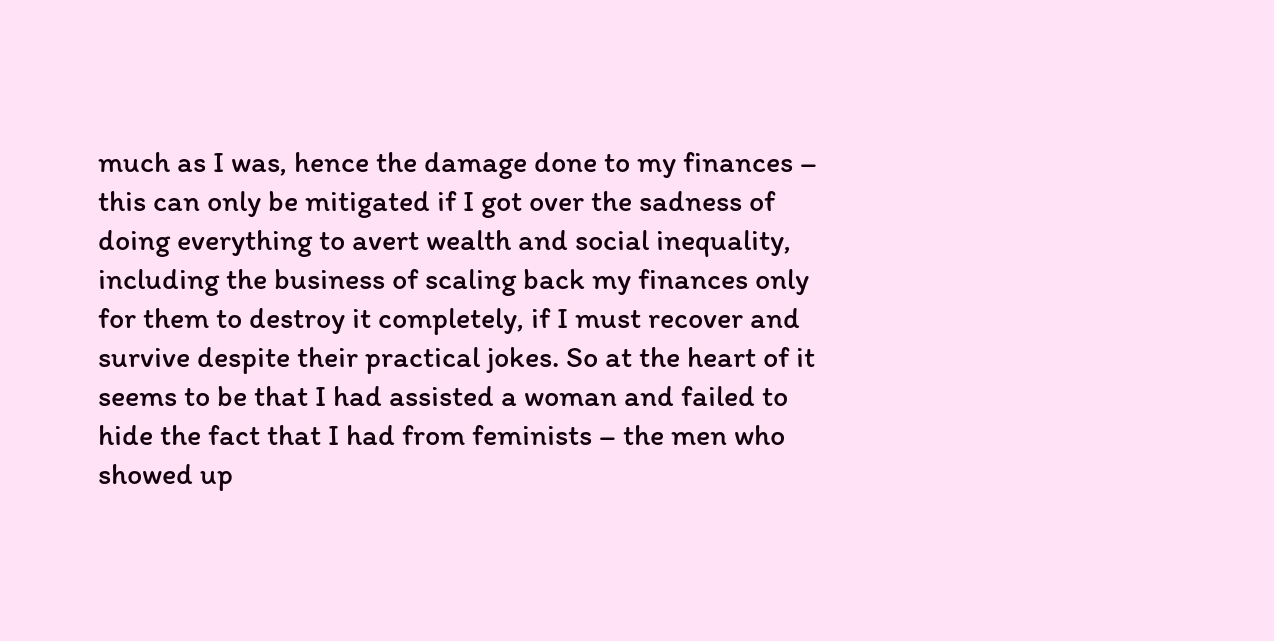much as I was, hence the damage done to my finances – this can only be mitigated if I got over the sadness of doing everything to avert wealth and social inequality, including the business of scaling back my finances only for them to destroy it completely, if I must recover and survive despite their practical jokes. So at the heart of it seems to be that I had assisted a woman and failed to hide the fact that I had from feminists – the men who showed up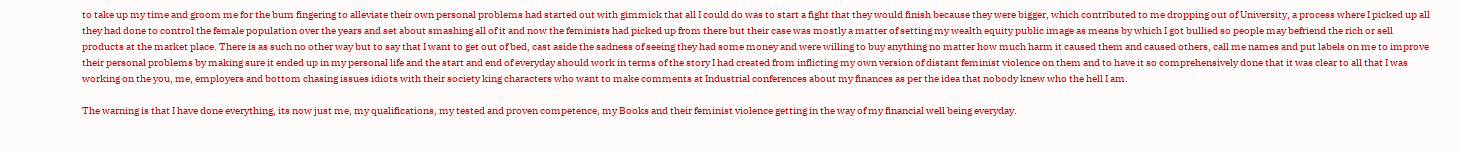to take up my time and groom me for the bum fingering to alleviate their own personal problems had started out with gimmick that all I could do was to start a fight that they would finish because they were bigger, which contributed to me dropping out of University, a process where I picked up all they had done to control the female population over the years and set about smashing all of it and now the feminists had picked up from there but their case was mostly a matter of setting my wealth equity public image as means by which I got bullied so people may befriend the rich or sell products at the market place. There is as such no other way but to say that I want to get out of bed, cast aside the sadness of seeing they had some money and were willing to buy anything no matter how much harm it caused them and caused others, call me names and put labels on me to improve their personal problems by making sure it ended up in my personal life and the start and end of everyday should work in terms of the story I had created from inflicting my own version of distant feminist violence on them and to have it so comprehensively done that it was clear to all that I was working on the you, me, employers and bottom chasing issues idiots with their society king characters who want to make comments at Industrial conferences about my finances as per the idea that nobody knew who the hell I am.

The warning is that I have done everything, its now just me, my qualifications, my tested and proven competence, my Books and their feminist violence getting in the way of my financial well being everyday.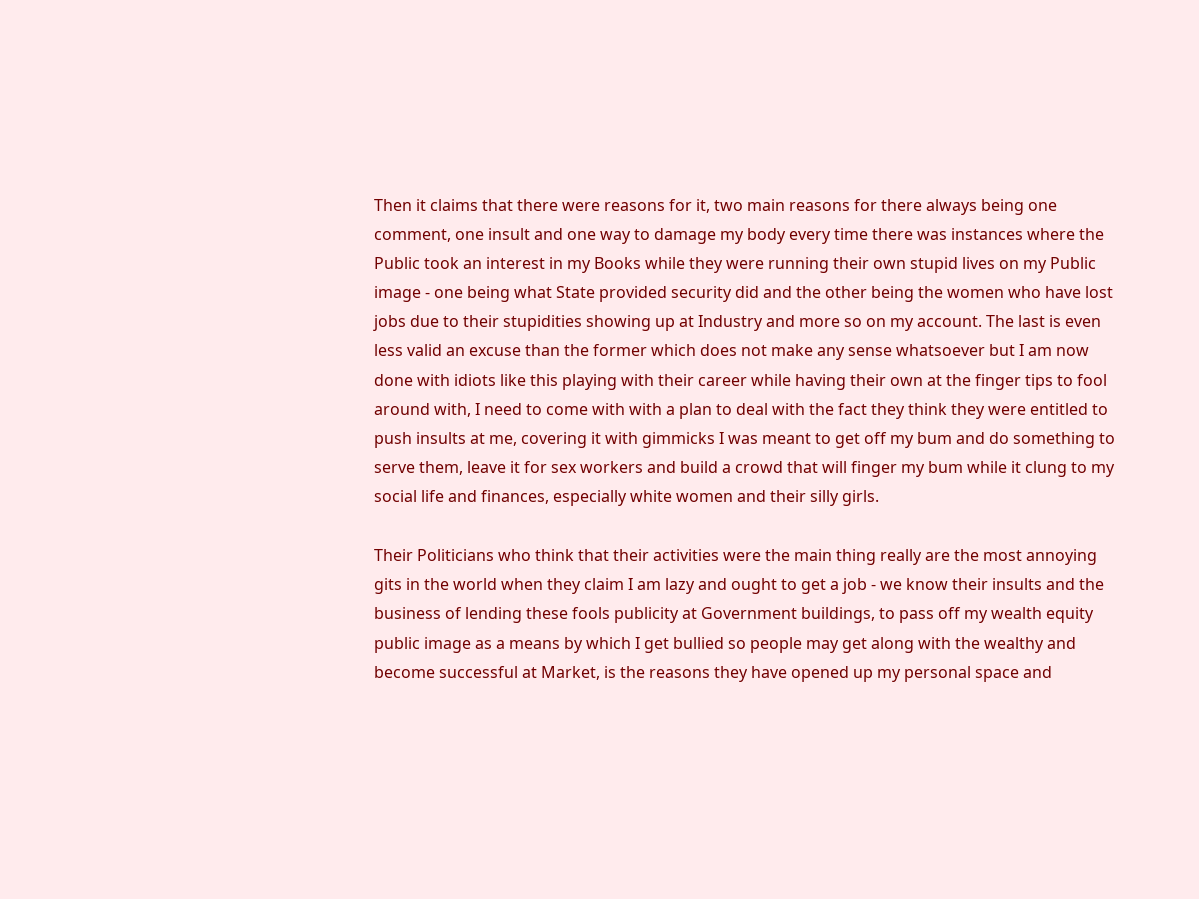Then it claims that there were reasons for it, two main reasons for there always being one comment, one insult and one way to damage my body every time there was instances where the Public took an interest in my Books while they were running their own stupid lives on my Public image - one being what State provided security did and the other being the women who have lost jobs due to their stupidities showing up at Industry and more so on my account. The last is even less valid an excuse than the former which does not make any sense whatsoever but I am now done with idiots like this playing with their career while having their own at the finger tips to fool around with, I need to come with with a plan to deal with the fact they think they were entitled to push insults at me, covering it with gimmicks I was meant to get off my bum and do something to serve them, leave it for sex workers and build a crowd that will finger my bum while it clung to my social life and finances, especially white women and their silly girls.

Their Politicians who think that their activities were the main thing really are the most annoying gits in the world when they claim I am lazy and ought to get a job - we know their insults and the business of lending these fools publicity at Government buildings, to pass off my wealth equity public image as a means by which I get bullied so people may get along with the wealthy and become successful at Market, is the reasons they have opened up my personal space and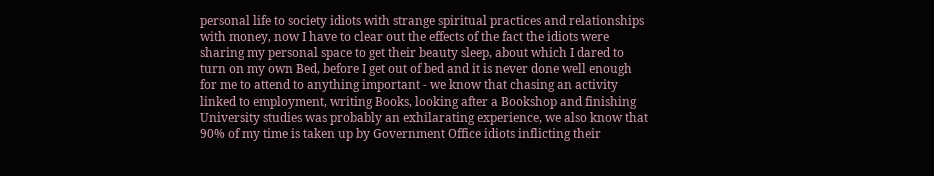personal life to society idiots with strange spiritual practices and relationships with money, now I have to clear out the effects of the fact the idiots were sharing my personal space to get their beauty sleep, about which I dared to turn on my own Bed, before I get out of bed and it is never done well enough for me to attend to anything important - we know that chasing an activity linked to employment, writing Books, looking after a Bookshop and finishing University studies was probably an exhilarating experience, we also know that 90% of my time is taken up by Government Office idiots inflicting their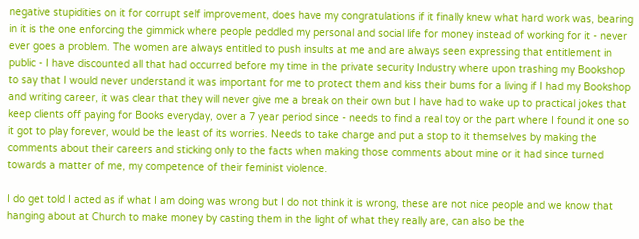negative stupidities on it for corrupt self improvement, does have my congratulations if it finally knew what hard work was, bearing in it is the one enforcing the gimmick where people peddled my personal and social life for money instead of working for it - never ever goes a problem. The women are always entitled to push insults at me and are always seen expressing that entitlement in public - I have discounted all that had occurred before my time in the private security Industry where upon trashing my Bookshop to say that I would never understand it was important for me to protect them and kiss their bums for a living if I had my Bookshop and writing career, it was clear that they will never give me a break on their own but I have had to wake up to practical jokes that keep clients off paying for Books everyday, over a 7 year period since - needs to find a real toy or the part where I found it one so it got to play forever, would be the least of its worries. Needs to take charge and put a stop to it themselves by making the comments about their careers and sticking only to the facts when making those comments about mine or it had since turned towards a matter of me, my competence of their feminist violence.

I do get told I acted as if what I am doing was wrong but I do not think it is wrong, these are not nice people and we know that hanging about at Church to make money by casting them in the light of what they really are, can also be the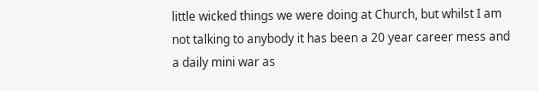little wicked things we were doing at Church, but whilst I am not talking to anybody it has been a 20 year career mess and a daily mini war as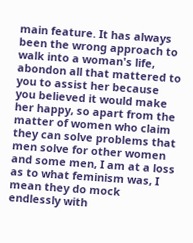main feature. It has always been the wrong approach to walk into a woman's life, abondon all that mattered to you to assist her because you believed it would make her happy, so apart from the matter of women who claim they can solve problems that men solve for other women and some men, I am at a loss as to what feminism was, I mean they do mock endlessly with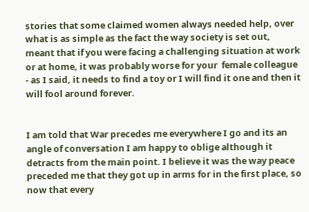stories that some claimed women always needed help, over what is as simple as the fact the way society is set out, meant that if you were facing a challenging situation at work or at home, it was probably worse for your  female colleague - as I said, it needs to find a toy or I will find it one and then it will fool around forever.


I am told that War precedes me everywhere I go and its an angle of conversation I am happy to oblige although it detracts from the main point. I believe it was the way peace preceded me that they got up in arms for in the first place, so now that every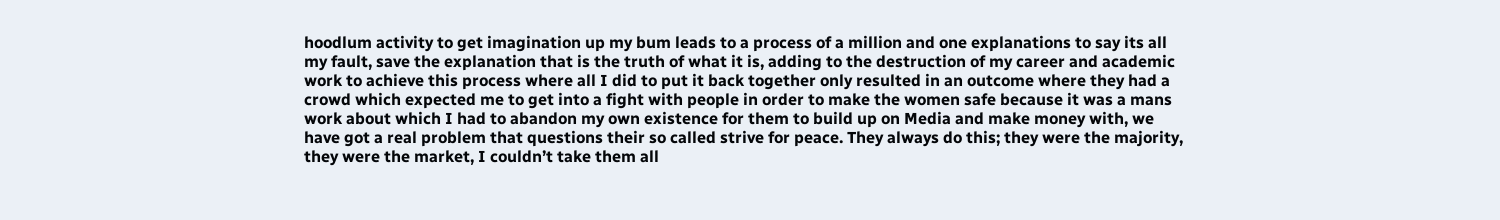hoodlum activity to get imagination up my bum leads to a process of a million and one explanations to say its all my fault, save the explanation that is the truth of what it is, adding to the destruction of my career and academic work to achieve this process where all I did to put it back together only resulted in an outcome where they had a crowd which expected me to get into a fight with people in order to make the women safe because it was a mans work about which I had to abandon my own existence for them to build up on Media and make money with, we have got a real problem that questions their so called strive for peace. They always do this; they were the majority, they were the market, I couldn’t take them all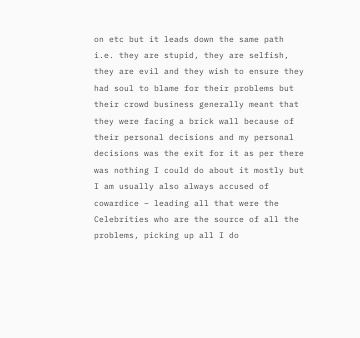on etc but it leads down the same path i.e. they are stupid, they are selfish, they are evil and they wish to ensure they had soul to blame for their problems but their crowd business generally meant that they were facing a brick wall because of their personal decisions and my personal decisions was the exit for it as per there was nothing I could do about it mostly but I am usually also always accused of cowardice – leading all that were the Celebrities who are the source of all the problems, picking up all I do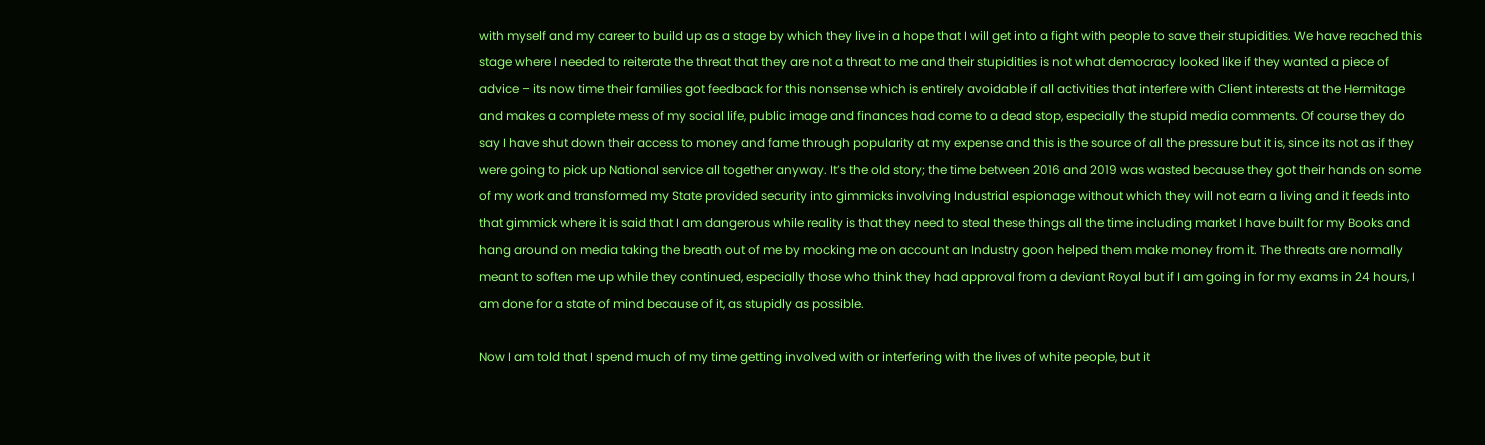with myself and my career to build up as a stage by which they live in a hope that I will get into a fight with people to save their stupidities. We have reached this stage where I needed to reiterate the threat that they are not a threat to me and their stupidities is not what democracy looked like if they wanted a piece of advice – its now time their families got feedback for this nonsense which is entirely avoidable if all activities that interfere with Client interests at the Hermitage and makes a complete mess of my social life, public image and finances had come to a dead stop, especially the stupid media comments. Of course they do say I have shut down their access to money and fame through popularity at my expense and this is the source of all the pressure but it is, since its not as if they were going to pick up National service all together anyway. It’s the old story; the time between 2016 and 2019 was wasted because they got their hands on some of my work and transformed my State provided security into gimmicks involving Industrial espionage without which they will not earn a living and it feeds into that gimmick where it is said that I am dangerous while reality is that they need to steal these things all the time including market I have built for my Books and hang around on media taking the breath out of me by mocking me on account an Industry goon helped them make money from it. The threats are normally meant to soften me up while they continued, especially those who think they had approval from a deviant Royal but if I am going in for my exams in 24 hours, I am done for a state of mind because of it, as stupidly as possible.

Now I am told that I spend much of my time getting involved with or interfering with the lives of white people, but it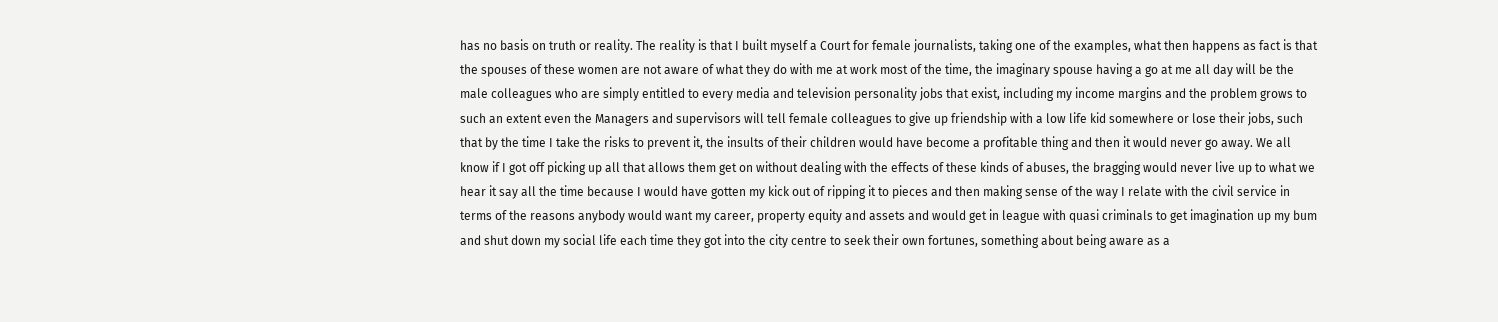has no basis on truth or reality. The reality is that I built myself a Court for female journalists, taking one of the examples, what then happens as fact is that the spouses of these women are not aware of what they do with me at work most of the time, the imaginary spouse having a go at me all day will be the male colleagues who are simply entitled to every media and television personality jobs that exist, including my income margins and the problem grows to such an extent even the Managers and supervisors will tell female colleagues to give up friendship with a low life kid somewhere or lose their jobs, such that by the time I take the risks to prevent it, the insults of their children would have become a profitable thing and then it would never go away. We all know if I got off picking up all that allows them get on without dealing with the effects of these kinds of abuses, the bragging would never live up to what we hear it say all the time because I would have gotten my kick out of ripping it to pieces and then making sense of the way I relate with the civil service in terms of the reasons anybody would want my career, property equity and assets and would get in league with quasi criminals to get imagination up my bum and shut down my social life each time they got into the city centre to seek their own fortunes, something about being aware as a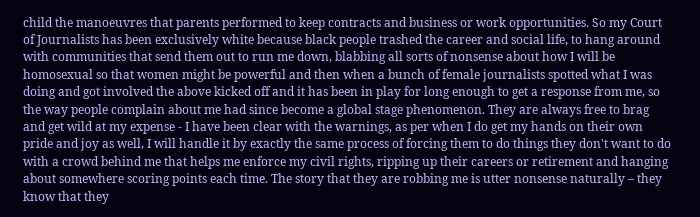child the manoeuvres that parents performed to keep contracts and business or work opportunities. So my Court of Journalists has been exclusively white because black people trashed the career and social life, to hang around with communities that send them out to run me down, blabbing all sorts of nonsense about how I will be homosexual so that women might be powerful and then when a bunch of female journalists spotted what I was doing and got involved the above kicked off and it has been in play for long enough to get a response from me, so the way people complain about me had since become a global stage phenomenon. They are always free to brag and get wild at my expense - I have been clear with the warnings, as per when I do get my hands on their own pride and joy as well, I will handle it by exactly the same process of forcing them to do things they don't want to do with a crowd behind me that helps me enforce my civil rights, ripping up their careers or retirement and hanging about somewhere scoring points each time. The story that they are robbing me is utter nonsense naturally – they know that they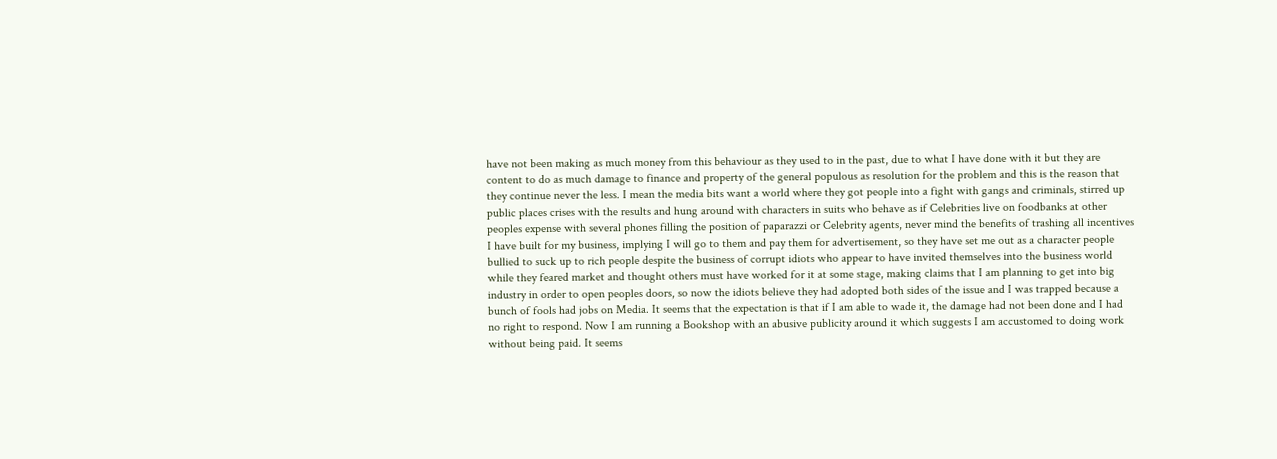have not been making as much money from this behaviour as they used to in the past, due to what I have done with it but they are content to do as much damage to finance and property of the general populous as resolution for the problem and this is the reason that they continue never the less. I mean the media bits want a world where they got people into a fight with gangs and criminals, stirred up public places crises with the results and hung around with characters in suits who behave as if Celebrities live on foodbanks at other peoples expense with several phones filling the position of paparazzi or Celebrity agents, never mind the benefits of trashing all incentives I have built for my business, implying I will go to them and pay them for advertisement, so they have set me out as a character people bullied to suck up to rich people despite the business of corrupt idiots who appear to have invited themselves into the business world while they feared market and thought others must have worked for it at some stage, making claims that I am planning to get into big industry in order to open peoples doors, so now the idiots believe they had adopted both sides of the issue and I was trapped because a bunch of fools had jobs on Media. It seems that the expectation is that if I am able to wade it, the damage had not been done and I had no right to respond. Now I am running a Bookshop with an abusive publicity around it which suggests I am accustomed to doing work without being paid. It seems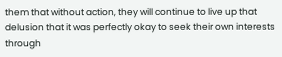them that without action, they will continue to live up that delusion that it was perfectly okay to seek their own interests through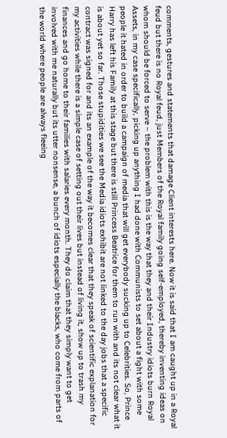comments, gestures and statements that damage Client interests here. Now it is said that I am caught up in a Royal feud but there is no Royal feud, just Members of the Royal family going self-employed, thereby inventing ideas on whom should be forced to serve – the problem with this is the way that they and their Industry idiots burn Royal Assets, in my case specifically, picking up anything I had done with Communists to set about a fight with some people it hated in order to build a campaign of media that will get everybody sucking up to Celebrities. So, Prince Harry has left his Family at this stage but there is still Princess Beatrice for them to run with and its not clear what it is about yet so far. Those stupidities we see the Media idiots exhibit are not linked to the day jobs that a specific contract was signed for and its an example of the way it becomes clear that they speak of scientific explanation for my activities while there is a simple case of setting out their lives but instead of living it, show up to trash my finances and go home to their families with salaries every month. They do claim that they simply want to get involved with me naturally but its utter nonsense, a bunch of idiots especially the blacks, who come from parts of the world where people are always fleeing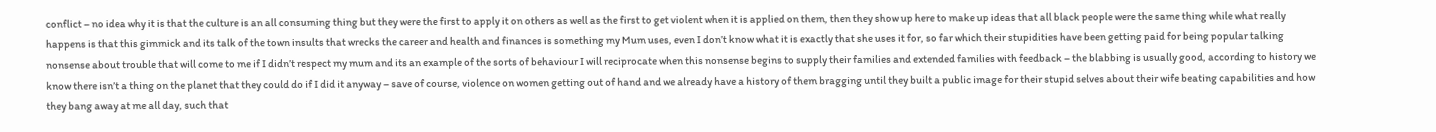conflict – no idea why it is that the culture is an all consuming thing but they were the first to apply it on others as well as the first to get violent when it is applied on them, then they show up here to make up ideas that all black people were the same thing while what really happens is that this gimmick and its talk of the town insults that wrecks the career and health and finances is something my Mum uses, even I don’t know what it is exactly that she uses it for, so far which their stupidities have been getting paid for being popular talking nonsense about trouble that will come to me if I didn’t respect my mum and its an example of the sorts of behaviour I will reciprocate when this nonsense begins to supply their families and extended families with feedback – the blabbing is usually good, according to history we know there isn’t a thing on the planet that they could do if I did it anyway – save of course, violence on women getting out of hand and we already have a history of them bragging until they built a public image for their stupid selves about their wife beating capabilities and how they bang away at me all day, such that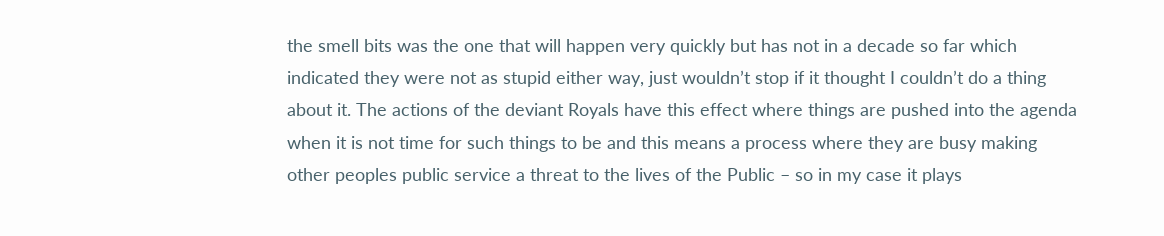the smell bits was the one that will happen very quickly but has not in a decade so far which indicated they were not as stupid either way, just wouldn’t stop if it thought I couldn’t do a thing about it. The actions of the deviant Royals have this effect where things are pushed into the agenda when it is not time for such things to be and this means a process where they are busy making other peoples public service a threat to the lives of the Public – so in my case it plays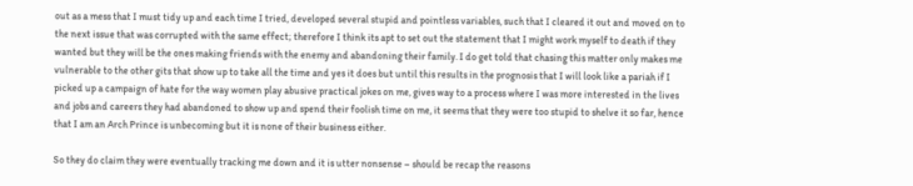out as a mess that I must tidy up and each time I tried, developed several stupid and pointless variables, such that I cleared it out and moved on to the next issue that was corrupted with the same effect; therefore I think its apt to set out the statement that I might work myself to death if they wanted but they will be the ones making friends with the enemy and abandoning their family. I do get told that chasing this matter only makes me vulnerable to the other gits that show up to take all the time and yes it does but until this results in the prognosis that I will look like a pariah if I picked up a campaign of hate for the way women play abusive practical jokes on me, gives way to a process where I was more interested in the lives and jobs and careers they had abandoned to show up and spend their foolish time on me, it seems that they were too stupid to shelve it so far, hence that I am an Arch Prince is unbecoming but it is none of their business either.

So they do claim they were eventually tracking me down and it is utter nonsense – should be recap the reasons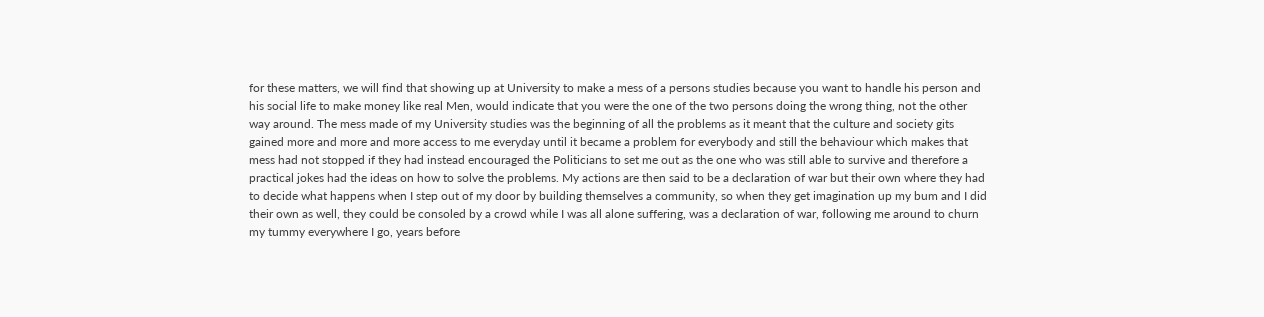for these matters, we will find that showing up at University to make a mess of a persons studies because you want to handle his person and his social life to make money like real Men, would indicate that you were the one of the two persons doing the wrong thing, not the other way around. The mess made of my University studies was the beginning of all the problems as it meant that the culture and society gits gained more and more and more access to me everyday until it became a problem for everybody and still the behaviour which makes that mess had not stopped if they had instead encouraged the Politicians to set me out as the one who was still able to survive and therefore a practical jokes had the ideas on how to solve the problems. My actions are then said to be a declaration of war but their own where they had to decide what happens when I step out of my door by building themselves a community, so when they get imagination up my bum and I did their own as well, they could be consoled by a crowd while I was all alone suffering, was a declaration of war, following me around to churn my tummy everywhere I go, years before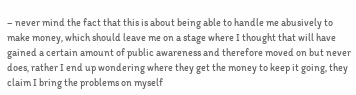– never mind the fact that this is about being able to handle me abusively to make money, which should leave me on a stage where I thought that will have gained a certain amount of public awareness and therefore moved on but never does, rather I end up wondering where they get the money to keep it going, they claim I bring the problems on myself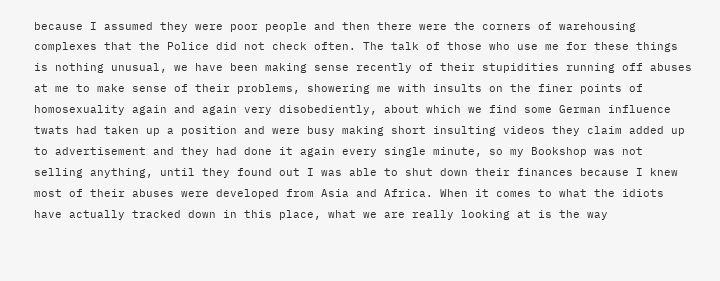because I assumed they were poor people and then there were the corners of warehousing complexes that the Police did not check often. The talk of those who use me for these things is nothing unusual, we have been making sense recently of their stupidities running off abuses at me to make sense of their problems, showering me with insults on the finer points of homosexuality again and again very disobediently, about which we find some German influence twats had taken up a position and were busy making short insulting videos they claim added up to advertisement and they had done it again every single minute, so my Bookshop was not selling anything, until they found out I was able to shut down their finances because I knew most of their abuses were developed from Asia and Africa. When it comes to what the idiots have actually tracked down in this place, what we are really looking at is the way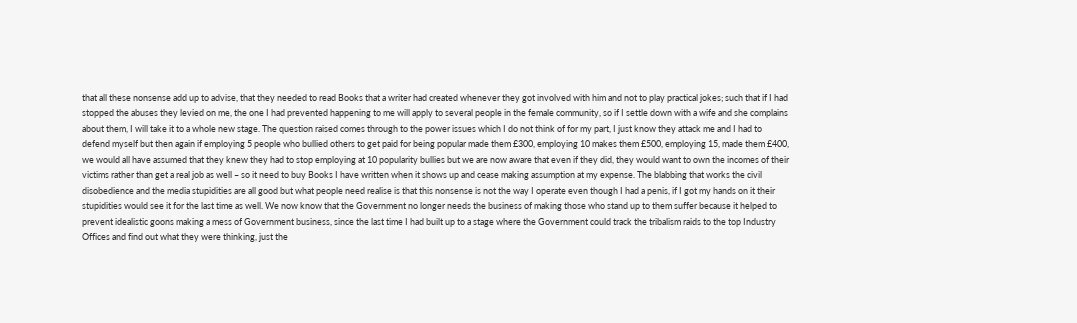that all these nonsense add up to advise, that they needed to read Books that a writer had created whenever they got involved with him and not to play practical jokes; such that if I had stopped the abuses they levied on me, the one I had prevented happening to me will apply to several people in the female community, so if I settle down with a wife and she complains about them, I will take it to a whole new stage. The question raised comes through to the power issues which I do not think of for my part, I just know they attack me and I had to defend myself but then again if employing 5 people who bullied others to get paid for being popular made them £300, employing 10 makes them £500, employing 15, made them £400, we would all have assumed that they knew they had to stop employing at 10 popularity bullies but we are now aware that even if they did, they would want to own the incomes of their victims rather than get a real job as well – so it need to buy Books I have written when it shows up and cease making assumption at my expense. The blabbing that works the civil disobedience and the media stupidities are all good but what people need realise is that this nonsense is not the way I operate even though I had a penis, if I got my hands on it their stupidities would see it for the last time as well. We now know that the Government no longer needs the business of making those who stand up to them suffer because it helped to prevent idealistic goons making a mess of Government business, since the last time I had built up to a stage where the Government could track the tribalism raids to the top Industry Offices and find out what they were thinking, just the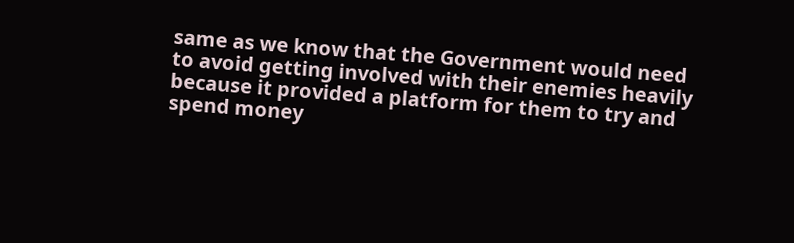same as we know that the Government would need to avoid getting involved with their enemies heavily because it provided a platform for them to try and spend money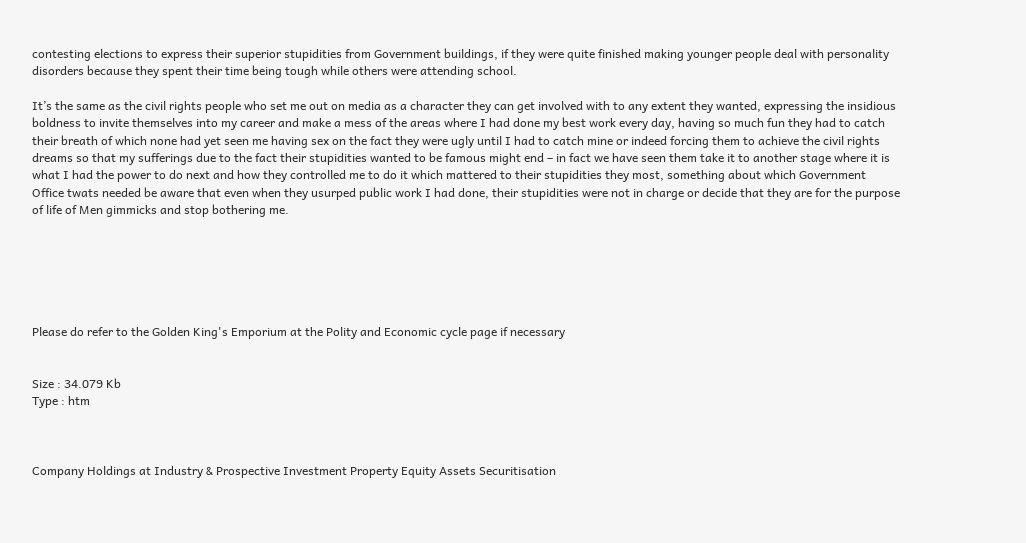contesting elections to express their superior stupidities from Government buildings, if they were quite finished making younger people deal with personality disorders because they spent their time being tough while others were attending school.

It’s the same as the civil rights people who set me out on media as a character they can get involved with to any extent they wanted, expressing the insidious boldness to invite themselves into my career and make a mess of the areas where I had done my best work every day, having so much fun they had to catch their breath of which none had yet seen me having sex on the fact they were ugly until I had to catch mine or indeed forcing them to achieve the civil rights dreams so that my sufferings due to the fact their stupidities wanted to be famous might end – in fact we have seen them take it to another stage where it is what I had the power to do next and how they controlled me to do it which mattered to their stupidities they most, something about which Government Office twats needed be aware that even when they usurped public work I had done, their stupidities were not in charge or decide that they are for the purpose of life of Men gimmicks and stop bothering me.






Please do refer to the Golden King's Emporium at the Polity and Economic cycle page if necessary


Size : 34.079 Kb
Type : htm



Company Holdings at Industry & Prospective Investment Property Equity Assets Securitisation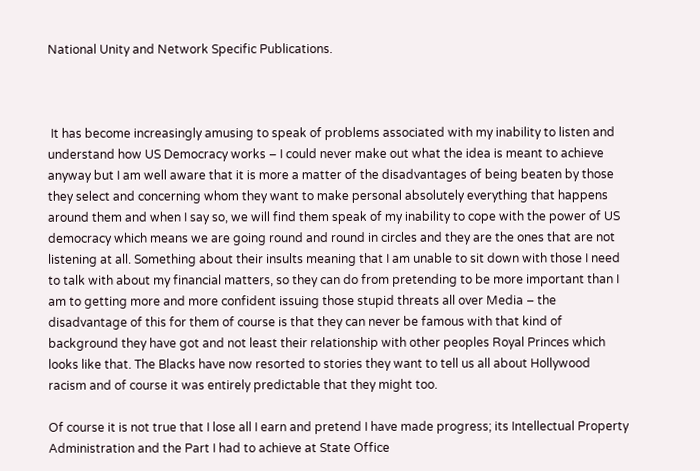National Unity and Network Specific Publications.



 It has become increasingly amusing to speak of problems associated with my inability to listen and understand how US Democracy works – I could never make out what the idea is meant to achieve anyway but I am well aware that it is more a matter of the disadvantages of being beaten by those they select and concerning whom they want to make personal absolutely everything that happens around them and when I say so, we will find them speak of my inability to cope with the power of US democracy which means we are going round and round in circles and they are the ones that are not listening at all. Something about their insults meaning that I am unable to sit down with those I need to talk with about my financial matters, so they can do from pretending to be more important than I am to getting more and more confident issuing those stupid threats all over Media – the disadvantage of this for them of course is that they can never be famous with that kind of background they have got and not least their relationship with other peoples Royal Princes which looks like that. The Blacks have now resorted to stories they want to tell us all about Hollywood racism and of course it was entirely predictable that they might too.

Of course it is not true that I lose all I earn and pretend I have made progress; its Intellectual Property Administration and the Part I had to achieve at State Office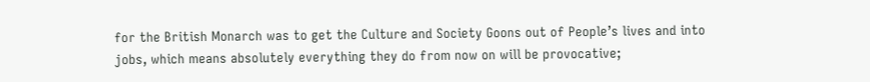for the British Monarch was to get the Culture and Society Goons out of People’s lives and into jobs, which means absolutely everything they do from now on will be provocative;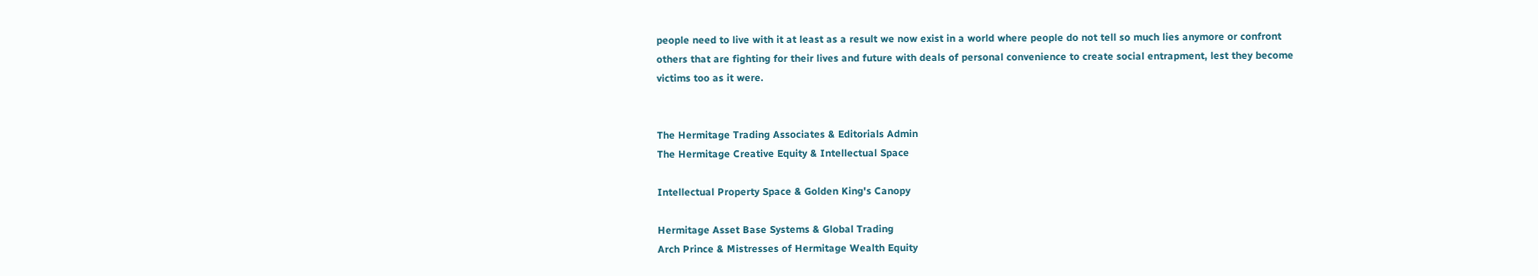people need to live with it at least as a result we now exist in a world where people do not tell so much lies anymore or confront others that are fighting for their lives and future with deals of personal convenience to create social entrapment, lest they become victims too as it were.


The Hermitage Trading Associates & Editorials Admin
The Hermitage Creative Equity & Intellectual Space

Intellectual Property Space & Golden King's Canopy

Hermitage Asset Base Systems & Global Trading
Arch Prince & Mistresses of Hermitage Wealth Equity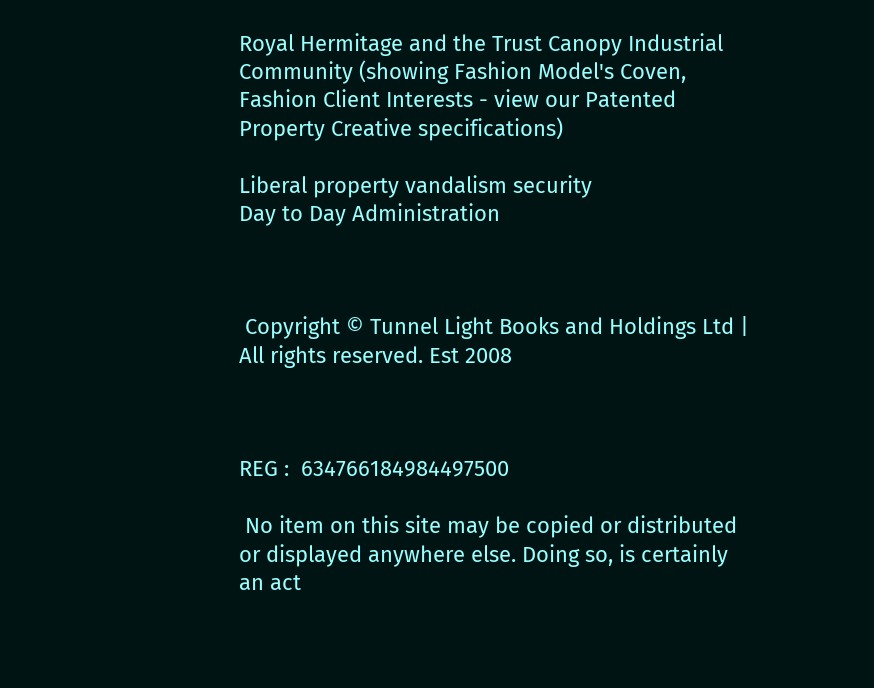Royal Hermitage and the Trust Canopy Industrial Community (showing Fashion Model's Coven, Fashion Client Interests - view our Patented Property Creative specifications)

Liberal property vandalism security
Day to Day Administration



 Copyright © Tunnel Light Books and Holdings Ltd | All rights reserved. Est 2008



REG :  634766184984497500

 No item on this site may be copied or distributed or displayed anywhere else. Doing so, is certainly an act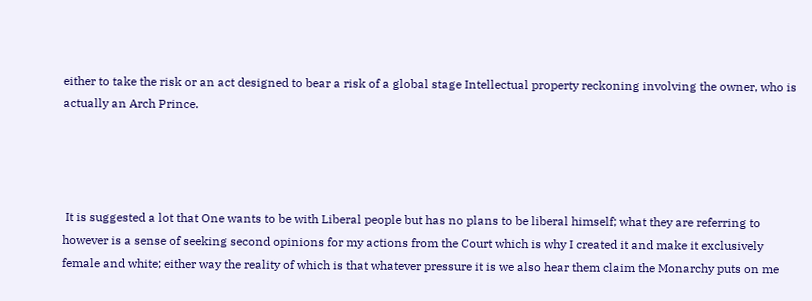either to take the risk or an act designed to bear a risk of a global stage Intellectual property reckoning involving the owner, who is actually an Arch Prince.




 It is suggested a lot that One wants to be with Liberal people but has no plans to be liberal himself; what they are referring to however is a sense of seeking second opinions for my actions from the Court which is why I created it and make it exclusively female and white; either way the reality of which is that whatever pressure it is we also hear them claim the Monarchy puts on me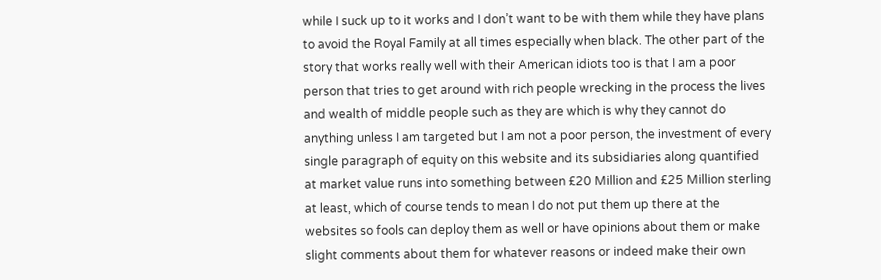while I suck up to it works and I don’t want to be with them while they have plans to avoid the Royal Family at all times especially when black. The other part of the story that works really well with their American idiots too is that I am a poor person that tries to get around with rich people wrecking in the process the lives and wealth of middle people such as they are which is why they cannot do anything unless I am targeted but I am not a poor person, the investment of every single paragraph of equity on this website and its subsidiaries along quantified at market value runs into something between £20 Million and £25 Million sterling at least, which of course tends to mean I do not put them up there at the websites so fools can deploy them as well or have opinions about them or make slight comments about them for whatever reasons or indeed make their own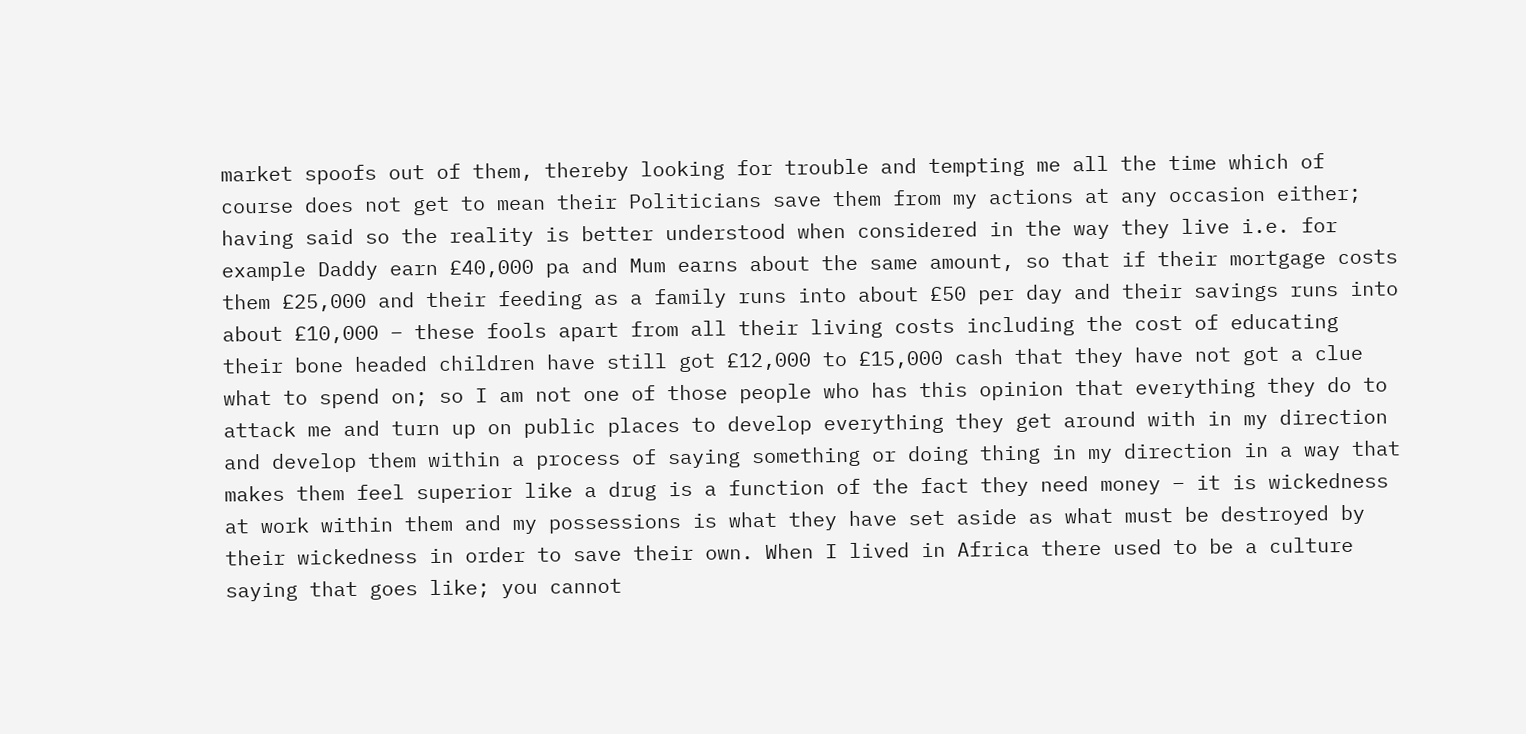market spoofs out of them, thereby looking for trouble and tempting me all the time which of course does not get to mean their Politicians save them from my actions at any occasion either; having said so the reality is better understood when considered in the way they live i.e. for example Daddy earn £40,000 pa and Mum earns about the same amount, so that if their mortgage costs them £25,000 and their feeding as a family runs into about £50 per day and their savings runs into about £10,000 – these fools apart from all their living costs including the cost of educating their bone headed children have still got £12,000 to £15,000 cash that they have not got a clue what to spend on; so I am not one of those people who has this opinion that everything they do to attack me and turn up on public places to develop everything they get around with in my direction and develop them within a process of saying something or doing thing in my direction in a way that makes them feel superior like a drug is a function of the fact they need money – it is wickedness at work within them and my possessions is what they have set aside as what must be destroyed by their wickedness in order to save their own. When I lived in Africa there used to be a culture saying that goes like; you cannot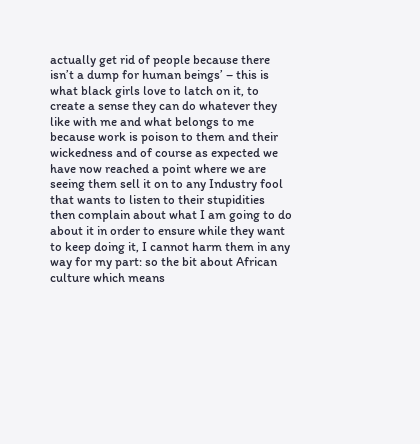actually get rid of people because there isn’t a dump for human beings’ – this is what black girls love to latch on it, to create a sense they can do whatever they like with me and what belongs to me because work is poison to them and their wickedness and of course as expected we have now reached a point where we are seeing them sell it on to any Industry fool that wants to listen to their stupidities then complain about what I am going to do about it in order to ensure while they want to keep doing it, I cannot harm them in any way for my part: so the bit about African culture which means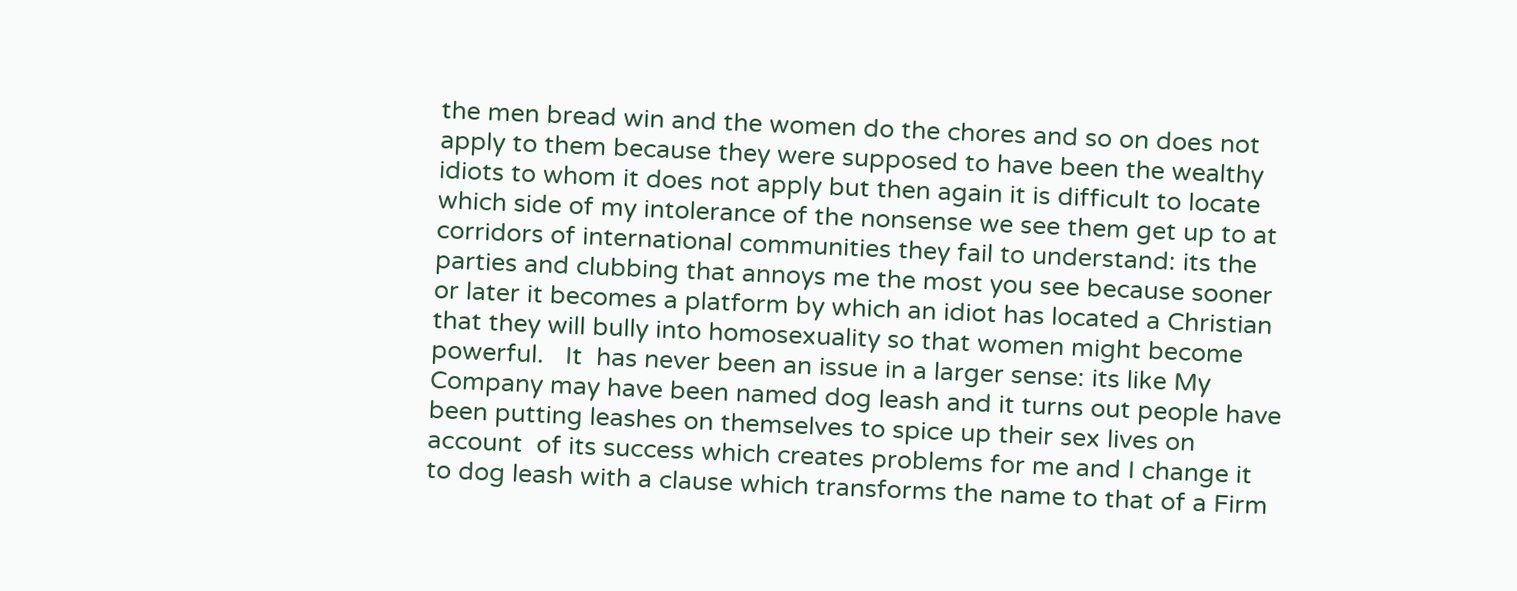the men bread win and the women do the chores and so on does not apply to them because they were supposed to have been the wealthy idiots to whom it does not apply but then again it is difficult to locate which side of my intolerance of the nonsense we see them get up to at corridors of international communities they fail to understand: its the parties and clubbing that annoys me the most you see because sooner or later it becomes a platform by which an idiot has located a Christian that they will bully into homosexuality so that women might become powerful.   It  has never been an issue in a larger sense: its like My Company may have been named dog leash and it turns out people have been putting leashes on themselves to spice up their sex lives on account  of its success which creates problems for me and I change it to dog leash with a clause which transforms the name to that of a Firm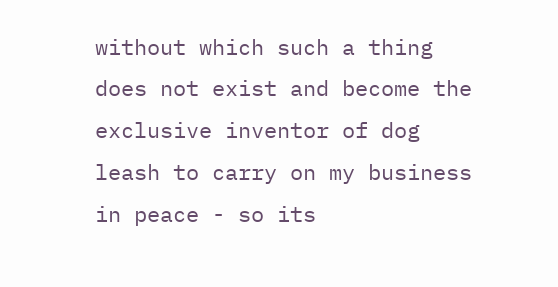without which such a thing does not exist and become the exclusive inventor of dog leash to carry on my business in peace - so its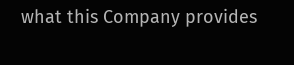what this Company provides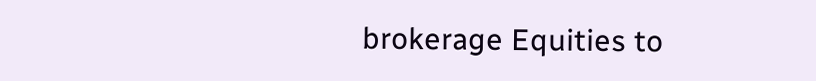brokerage Equities to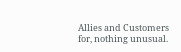Allies and Customers for, nothing unusual.